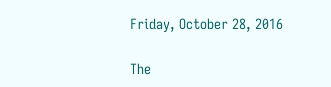Friday, October 28, 2016

The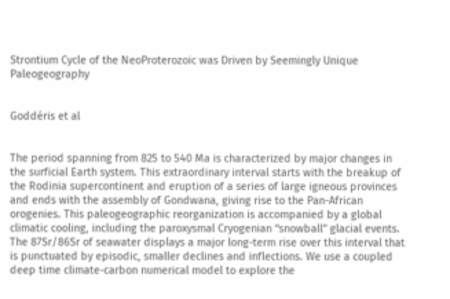Strontium Cycle of the NeoProterozoic was Driven by Seemingly Unique Paleogeography


Goddéris et al


The period spanning from 825 to 540 Ma is characterized by major changes in the surficial Earth system. This extraordinary interval starts with the breakup of the Rodinia supercontinent and eruption of a series of large igneous provinces and ends with the assembly of Gondwana, giving rise to the Pan-African orogenies. This paleogeographic reorganization is accompanied by a global climatic cooling, including the paroxysmal Cryogenian “snowball” glacial events. The 87Sr/86Sr of seawater displays a major long-term rise over this interval that is punctuated by episodic, smaller declines and inflections. We use a coupled deep time climate-carbon numerical model to explore the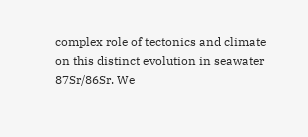complex role of tectonics and climate on this distinct evolution in seawater 87Sr/86Sr. We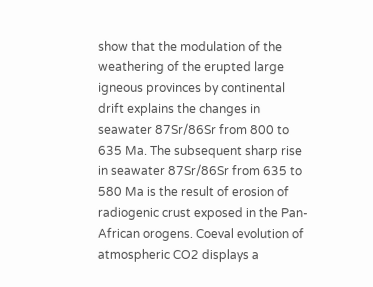show that the modulation of the weathering of the erupted large igneous provinces by continental drift explains the changes in seawater 87Sr/86Sr from 800 to 635 Ma. The subsequent sharp rise in seawater 87Sr/86Sr from 635 to 580 Ma is the result of erosion of radiogenic crust exposed in the Pan-African orogens. Coeval evolution of atmospheric CO2 displays a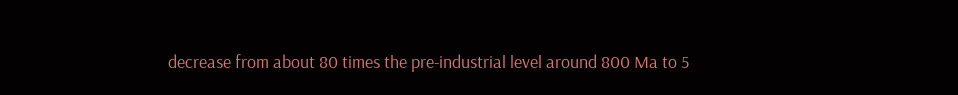decrease from about 80 times the pre-industrial level around 800 Ma to 5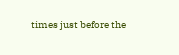times just before the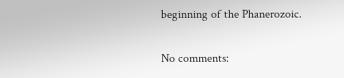beginning of the Phanerozoic.

No comments: